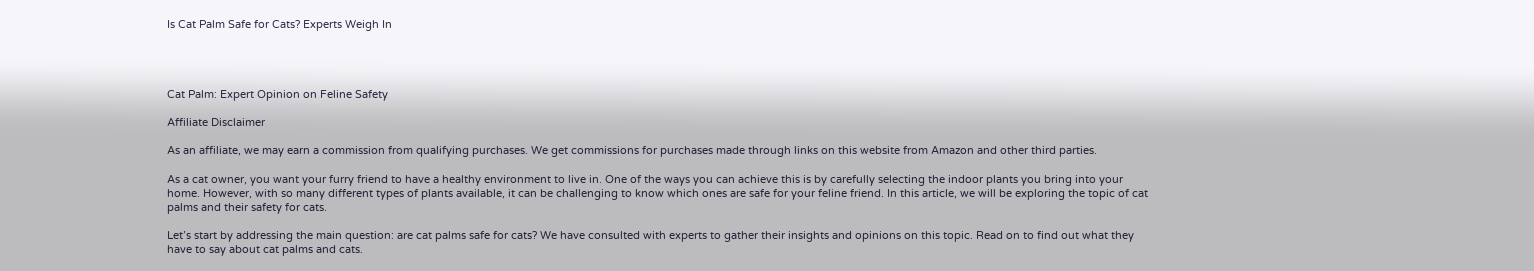Is Cat Palm Safe for Cats? Experts Weigh In




Cat Palm: Expert Opinion on Feline Safety

Affiliate Disclaimer

As an affiliate, we may earn a commission from qualifying purchases. We get commissions for purchases made through links on this website from Amazon and other third parties.

As a cat owner, you want your furry friend to have a healthy environment to live in. One of the ways you can achieve this is by carefully selecting the indoor plants you bring into your home. However, with so many different types of plants available, it can be challenging to know which ones are safe for your feline friend. In this article, we will be exploring the topic of cat palms and their safety for cats.

Let’s start by addressing the main question: are cat palms safe for cats? We have consulted with experts to gather their insights and opinions on this topic. Read on to find out what they have to say about cat palms and cats.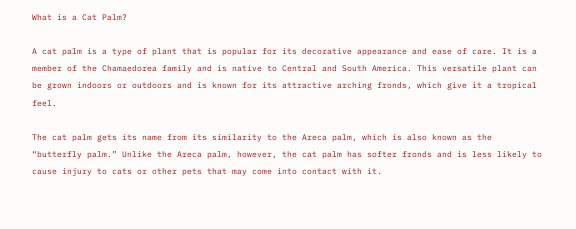What is a Cat Palm?

A cat palm is a type of plant that is popular for its decorative appearance and ease of care. It is a member of the Chamaedorea family and is native to Central and South America. This versatile plant can be grown indoors or outdoors and is known for its attractive arching fronds, which give it a tropical feel.

The cat palm gets its name from its similarity to the Areca palm, which is also known as the “butterfly palm.” Unlike the Areca palm, however, the cat palm has softer fronds and is less likely to cause injury to cats or other pets that may come into contact with it.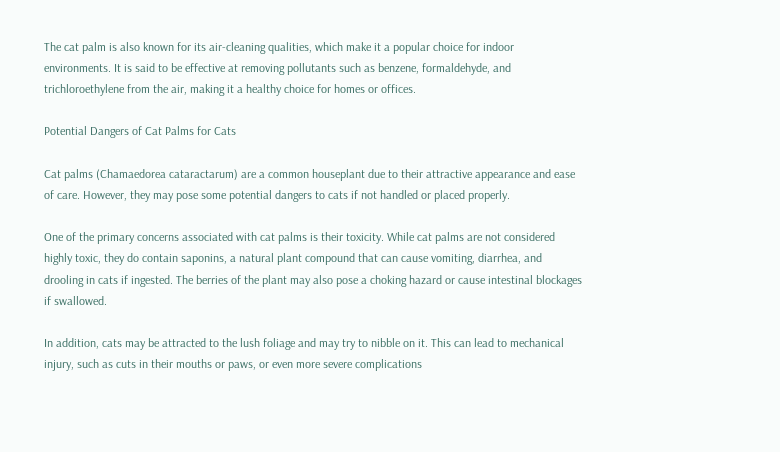The cat palm is also known for its air-cleaning qualities, which make it a popular choice for indoor environments. It is said to be effective at removing pollutants such as benzene, formaldehyde, and trichloroethylene from the air, making it a healthy choice for homes or offices.

Potential Dangers of Cat Palms for Cats

Cat palms (Chamaedorea cataractarum) are a common houseplant due to their attractive appearance and ease of care. However, they may pose some potential dangers to cats if not handled or placed properly.

One of the primary concerns associated with cat palms is their toxicity. While cat palms are not considered highly toxic, they do contain saponins, a natural plant compound that can cause vomiting, diarrhea, and drooling in cats if ingested. The berries of the plant may also pose a choking hazard or cause intestinal blockages if swallowed.

In addition, cats may be attracted to the lush foliage and may try to nibble on it. This can lead to mechanical injury, such as cuts in their mouths or paws, or even more severe complications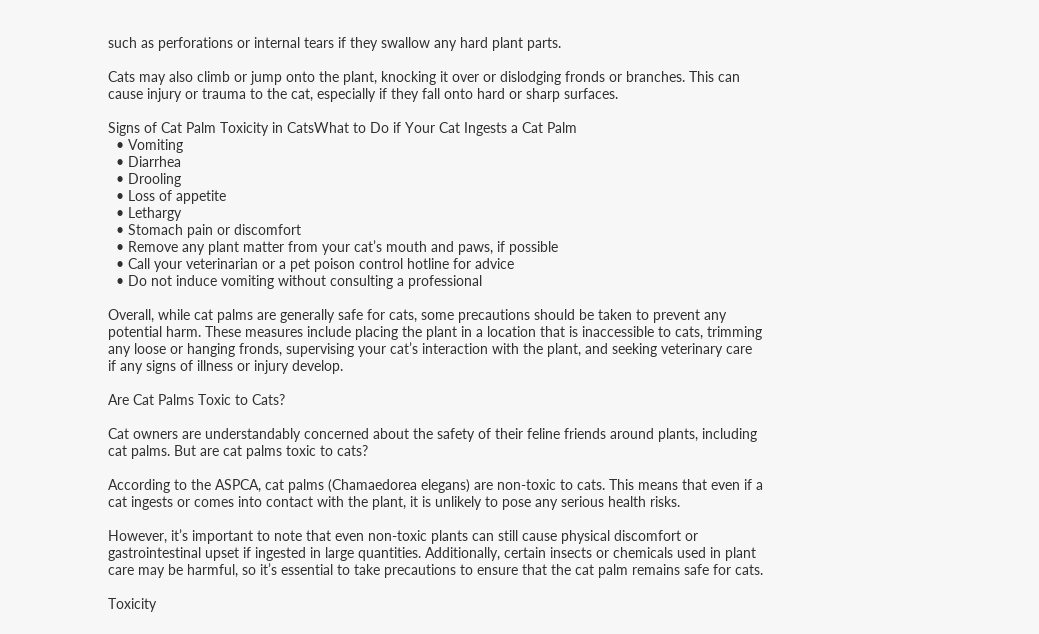such as perforations or internal tears if they swallow any hard plant parts.

Cats may also climb or jump onto the plant, knocking it over or dislodging fronds or branches. This can cause injury or trauma to the cat, especially if they fall onto hard or sharp surfaces.

Signs of Cat Palm Toxicity in CatsWhat to Do if Your Cat Ingests a Cat Palm
  • Vomiting
  • Diarrhea
  • Drooling
  • Loss of appetite
  • Lethargy
  • Stomach pain or discomfort
  • Remove any plant matter from your cat’s mouth and paws, if possible
  • Call your veterinarian or a pet poison control hotline for advice
  • Do not induce vomiting without consulting a professional

Overall, while cat palms are generally safe for cats, some precautions should be taken to prevent any potential harm. These measures include placing the plant in a location that is inaccessible to cats, trimming any loose or hanging fronds, supervising your cat’s interaction with the plant, and seeking veterinary care if any signs of illness or injury develop.

Are Cat Palms Toxic to Cats?

Cat owners are understandably concerned about the safety of their feline friends around plants, including cat palms. But are cat palms toxic to cats?

According to the ASPCA, cat palms (Chamaedorea elegans) are non-toxic to cats. This means that even if a cat ingests or comes into contact with the plant, it is unlikely to pose any serious health risks.

However, it’s important to note that even non-toxic plants can still cause physical discomfort or gastrointestinal upset if ingested in large quantities. Additionally, certain insects or chemicals used in plant care may be harmful, so it’s essential to take precautions to ensure that the cat palm remains safe for cats.

Toxicity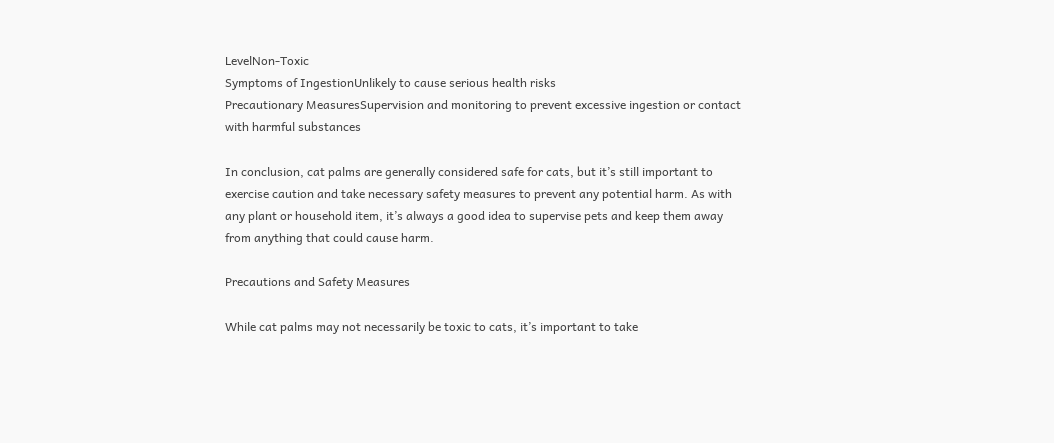LevelNon-Toxic
Symptoms of IngestionUnlikely to cause serious health risks
Precautionary MeasuresSupervision and monitoring to prevent excessive ingestion or contact with harmful substances

In conclusion, cat palms are generally considered safe for cats, but it’s still important to exercise caution and take necessary safety measures to prevent any potential harm. As with any plant or household item, it’s always a good idea to supervise pets and keep them away from anything that could cause harm.

Precautions and Safety Measures

While cat palms may not necessarily be toxic to cats, it’s important to take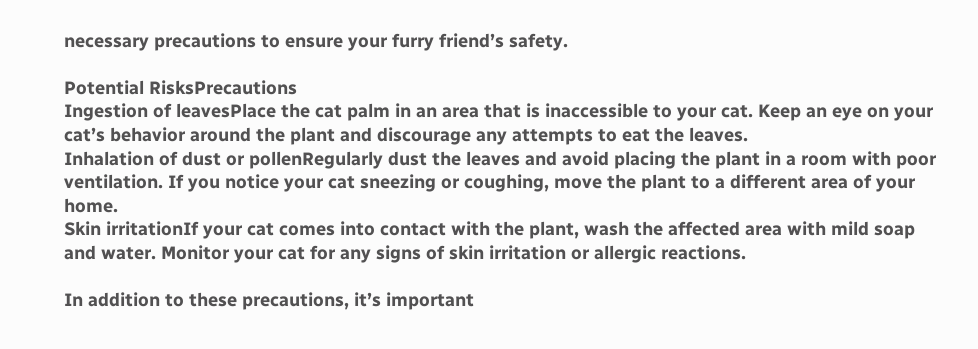necessary precautions to ensure your furry friend’s safety.

Potential RisksPrecautions
Ingestion of leavesPlace the cat palm in an area that is inaccessible to your cat. Keep an eye on your cat’s behavior around the plant and discourage any attempts to eat the leaves.
Inhalation of dust or pollenRegularly dust the leaves and avoid placing the plant in a room with poor ventilation. If you notice your cat sneezing or coughing, move the plant to a different area of your home.
Skin irritationIf your cat comes into contact with the plant, wash the affected area with mild soap and water. Monitor your cat for any signs of skin irritation or allergic reactions.

In addition to these precautions, it’s important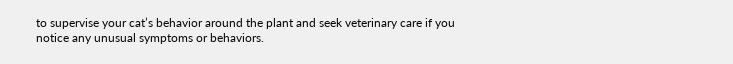to supervise your cat’s behavior around the plant and seek veterinary care if you notice any unusual symptoms or behaviors.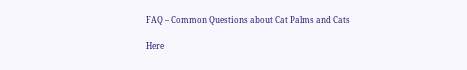FAQ – Common Questions about Cat Palms and Cats

Here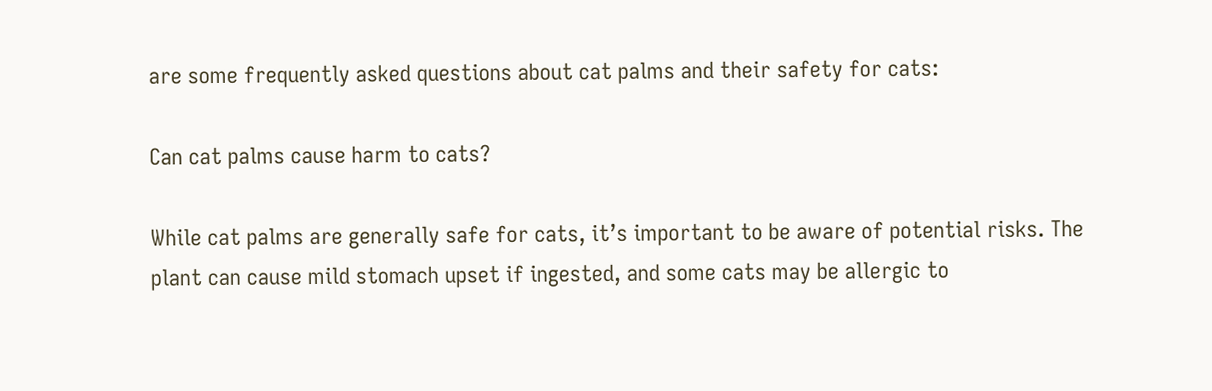are some frequently asked questions about cat palms and their safety for cats:

Can cat palms cause harm to cats?

While cat palms are generally safe for cats, it’s important to be aware of potential risks. The plant can cause mild stomach upset if ingested, and some cats may be allergic to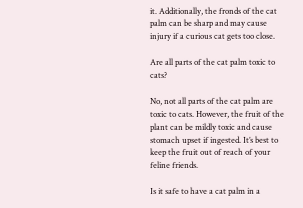it. Additionally, the fronds of the cat palm can be sharp and may cause injury if a curious cat gets too close.

Are all parts of the cat palm toxic to cats?

No, not all parts of the cat palm are toxic to cats. However, the fruit of the plant can be mildly toxic and cause stomach upset if ingested. It’s best to keep the fruit out of reach of your feline friends.

Is it safe to have a cat palm in a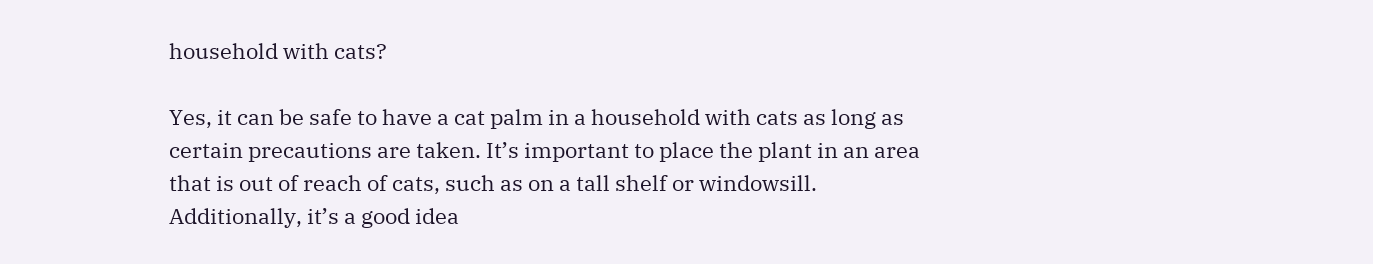household with cats?

Yes, it can be safe to have a cat palm in a household with cats as long as certain precautions are taken. It’s important to place the plant in an area that is out of reach of cats, such as on a tall shelf or windowsill. Additionally, it’s a good idea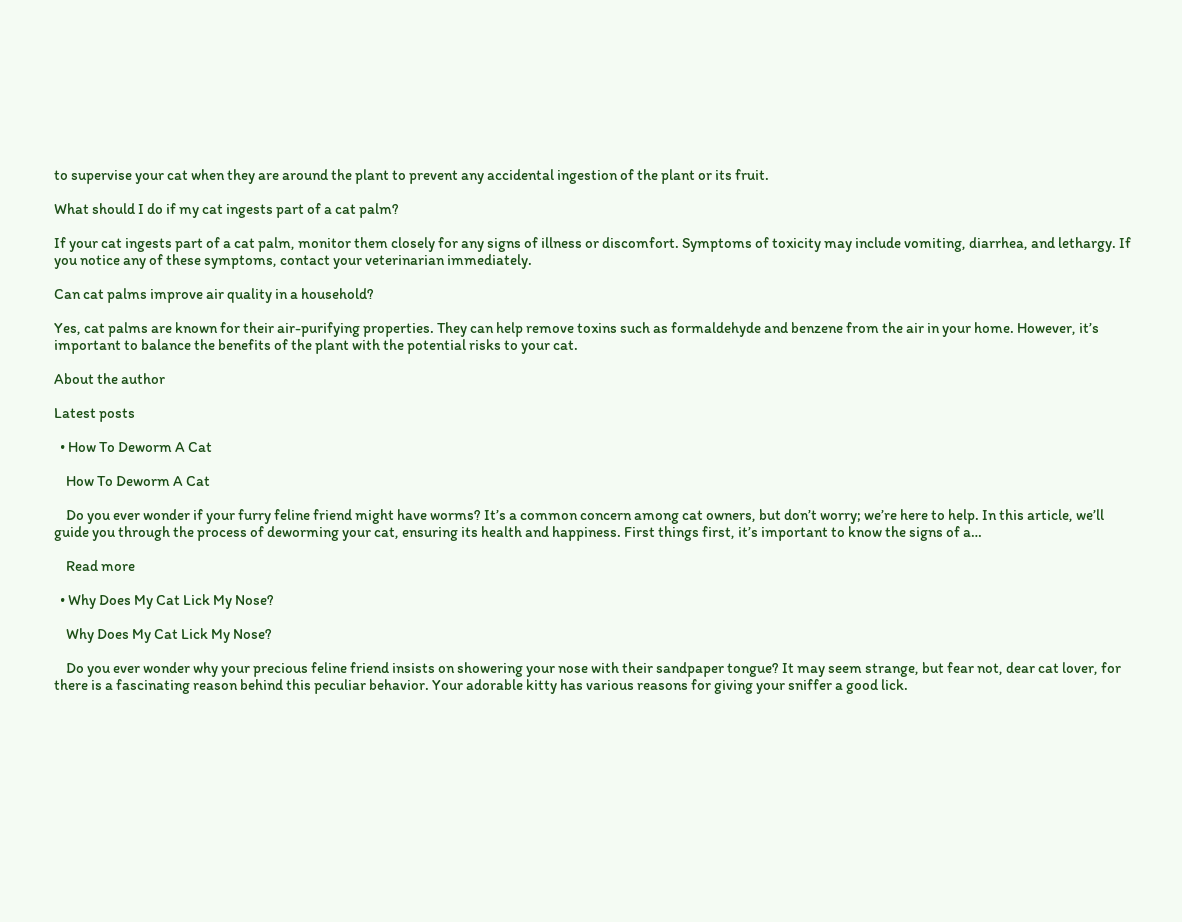to supervise your cat when they are around the plant to prevent any accidental ingestion of the plant or its fruit.

What should I do if my cat ingests part of a cat palm?

If your cat ingests part of a cat palm, monitor them closely for any signs of illness or discomfort. Symptoms of toxicity may include vomiting, diarrhea, and lethargy. If you notice any of these symptoms, contact your veterinarian immediately.

Can cat palms improve air quality in a household?

Yes, cat palms are known for their air-purifying properties. They can help remove toxins such as formaldehyde and benzene from the air in your home. However, it’s important to balance the benefits of the plant with the potential risks to your cat.

About the author

Latest posts

  • How To Deworm A Cat

    How To Deworm A Cat

    Do you ever wonder if your furry feline friend might have worms? It’s a common concern among cat owners, but don’t worry; we’re here to help. In this article, we’ll guide you through the process of deworming your cat, ensuring its health and happiness. First things first, it’s important to know the signs of a…

    Read more

  • Why Does My Cat Lick My Nose?

    Why Does My Cat Lick My Nose?

    Do you ever wonder why your precious feline friend insists on showering your nose with their sandpaper tongue? It may seem strange, but fear not, dear cat lover, for there is a fascinating reason behind this peculiar behavior. Your adorable kitty has various reasons for giving your sniffer a good lick.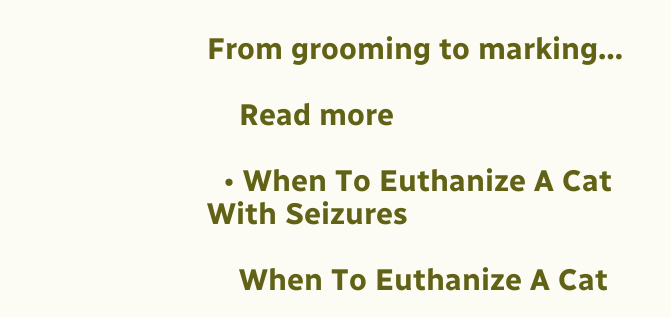From grooming to marking…

    Read more

  • When To Euthanize A Cat With Seizures

    When To Euthanize A Cat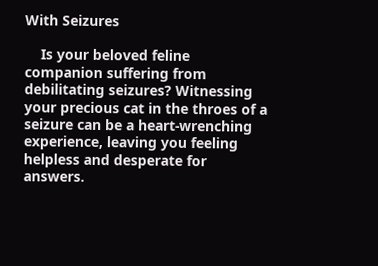With Seizures

    Is your beloved feline companion suffering from debilitating seizures? Witnessing your precious cat in the throes of a seizure can be a heart-wrenching experience, leaving you feeling helpless and desperate for answers.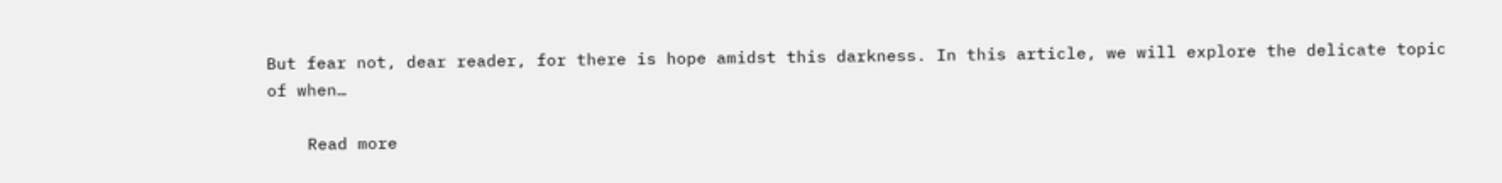But fear not, dear reader, for there is hope amidst this darkness. In this article, we will explore the delicate topic of when…

    Read more